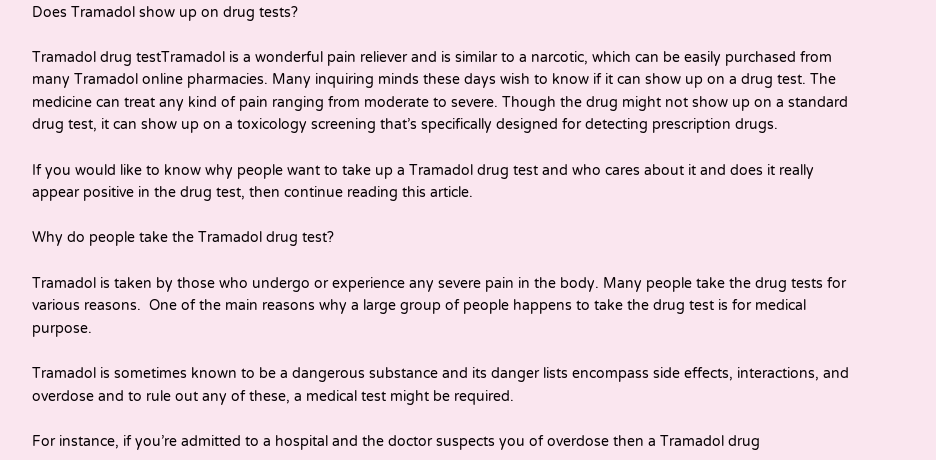Does Tramadol show up on drug tests?

Tramadol drug testTramadol is a wonderful pain reliever and is similar to a narcotic, which can be easily purchased from many Tramadol online pharmacies. Many inquiring minds these days wish to know if it can show up on a drug test. The medicine can treat any kind of pain ranging from moderate to severe. Though the drug might not show up on a standard drug test, it can show up on a toxicology screening that’s specifically designed for detecting prescription drugs.

If you would like to know why people want to take up a Tramadol drug test and who cares about it and does it really appear positive in the drug test, then continue reading this article.

Why do people take the Tramadol drug test?

Tramadol is taken by those who undergo or experience any severe pain in the body. Many people take the drug tests for various reasons.  One of the main reasons why a large group of people happens to take the drug test is for medical purpose.

Tramadol is sometimes known to be a dangerous substance and its danger lists encompass side effects, interactions, and overdose and to rule out any of these, a medical test might be required.

For instance, if you’re admitted to a hospital and the doctor suspects you of overdose then a Tramadol drug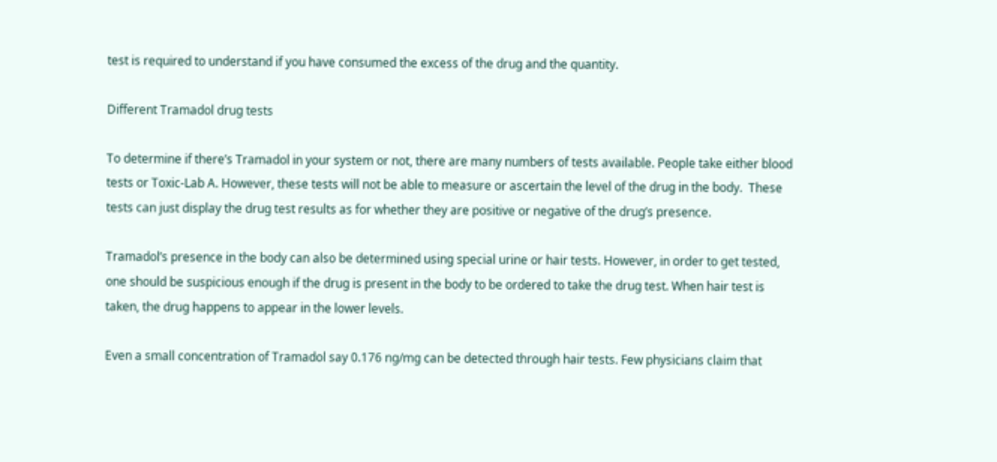test is required to understand if you have consumed the excess of the drug and the quantity.

Different Tramadol drug tests

To determine if there’s Tramadol in your system or not, there are many numbers of tests available. People take either blood tests or Toxic-Lab A. However, these tests will not be able to measure or ascertain the level of the drug in the body.  These tests can just display the drug test results as for whether they are positive or negative of the drug’s presence.

Tramadol’s presence in the body can also be determined using special urine or hair tests. However, in order to get tested, one should be suspicious enough if the drug is present in the body to be ordered to take the drug test. When hair test is taken, the drug happens to appear in the lower levels.

Even a small concentration of Tramadol say 0.176 ng/mg can be detected through hair tests. Few physicians claim that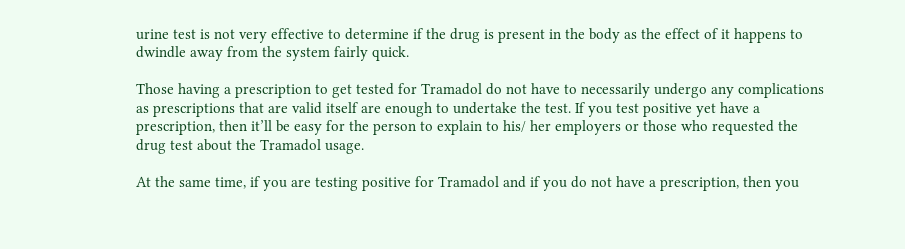urine test is not very effective to determine if the drug is present in the body as the effect of it happens to dwindle away from the system fairly quick.

Those having a prescription to get tested for Tramadol do not have to necessarily undergo any complications as prescriptions that are valid itself are enough to undertake the test. If you test positive yet have a prescription, then it’ll be easy for the person to explain to his/ her employers or those who requested the drug test about the Tramadol usage.

At the same time, if you are testing positive for Tramadol and if you do not have a prescription, then you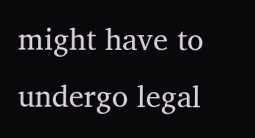might have to undergo legal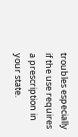troubles especially if the use requires a prescription in your state.